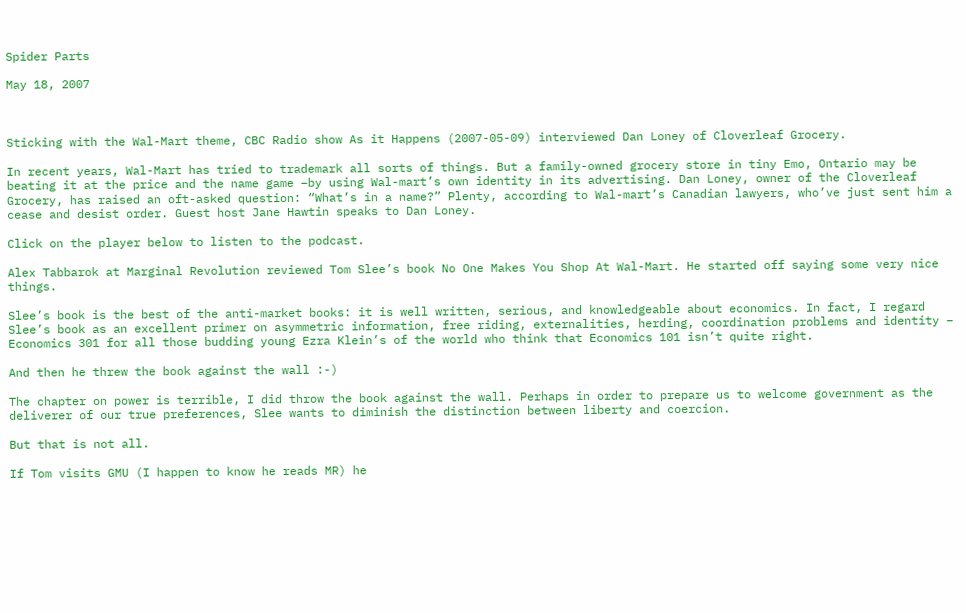Spider Parts

May 18, 2007



Sticking with the Wal-Mart theme, CBC Radio show As it Happens (2007-05-09) interviewed Dan Loney of Cloverleaf Grocery.

In recent years, Wal-Mart has tried to trademark all sorts of things. But a family-owned grocery store in tiny Emo, Ontario may be beating it at the price and the name game –by using Wal-mart’s own identity in its advertising. Dan Loney, owner of the Cloverleaf Grocery, has raised an oft-asked question: “What’s in a name?” Plenty, according to Wal-mart’s Canadian lawyers, who’ve just sent him a cease and desist order. Guest host Jane Hawtin speaks to Dan Loney.

Click on the player below to listen to the podcast.

Alex Tabbarok at Marginal Revolution reviewed Tom Slee’s book No One Makes You Shop At Wal-Mart. He started off saying some very nice things.

Slee’s book is the best of the anti-market books: it is well written, serious, and knowledgeable about economics. In fact, I regard Slee’s book as an excellent primer on asymmetric information, free riding, externalities, herding, coordination problems and identity – Economics 301 for all those budding young Ezra Klein’s of the world who think that Economics 101 isn’t quite right.

And then he threw the book against the wall :-)

The chapter on power is terrible, I did throw the book against the wall. Perhaps in order to prepare us to welcome government as the deliverer of our true preferences, Slee wants to diminish the distinction between liberty and coercion.

But that is not all.

If Tom visits GMU (I happen to know he reads MR) he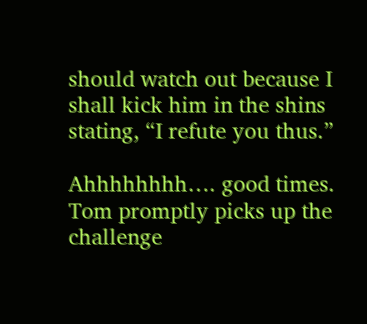should watch out because I shall kick him in the shins stating, “I refute you thus.”

Ahhhhhhhh…. good times. Tom promptly picks up the challenge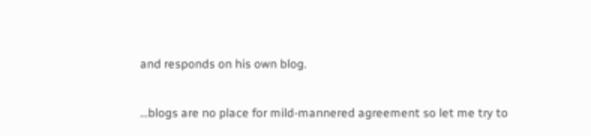and responds on his own blog.

…blogs are no place for mild-mannered agreement so let me try to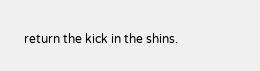return the kick in the shins.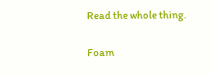Read the whole thing.

Foam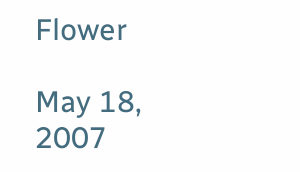Flower

May 18, 2007